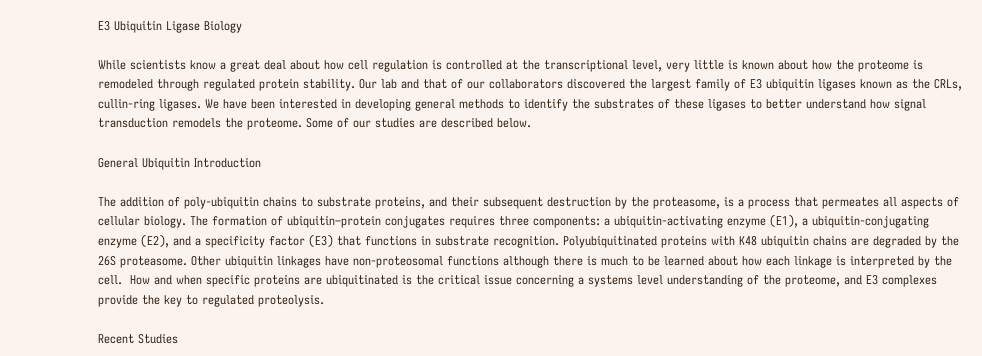E3 Ubiquitin Ligase Biology

While scientists know a great deal about how cell regulation is controlled at the transcriptional level, very little is known about how the proteome is remodeled through regulated protein stability. Our lab and that of our collaborators discovered the largest family of E3 ubiquitin ligases known as the CRLs, cullin-ring ligases. We have been interested in developing general methods to identify the substrates of these ligases to better understand how signal transduction remodels the proteome. Some of our studies are described below.

General Ubiquitin Introduction

The addition of poly-ubiquitin chains to substrate proteins, and their subsequent destruction by the proteasome, is a process that permeates all aspects of cellular biology. The formation of ubiquitin–protein conjugates requires three components: a ubiquitin-activating enzyme (E1), a ubiquitin-conjugating enzyme (E2), and a specificity factor (E3) that functions in substrate recognition. Polyubiquitinated proteins with K48 ubiquitin chains are degraded by the 26S proteasome. Other ubiquitin linkages have non-proteosomal functions although there is much to be learned about how each linkage is interpreted by the cell.  How and when specific proteins are ubiquitinated is the critical issue concerning a systems level understanding of the proteome, and E3 complexes provide the key to regulated proteolysis.

Recent Studies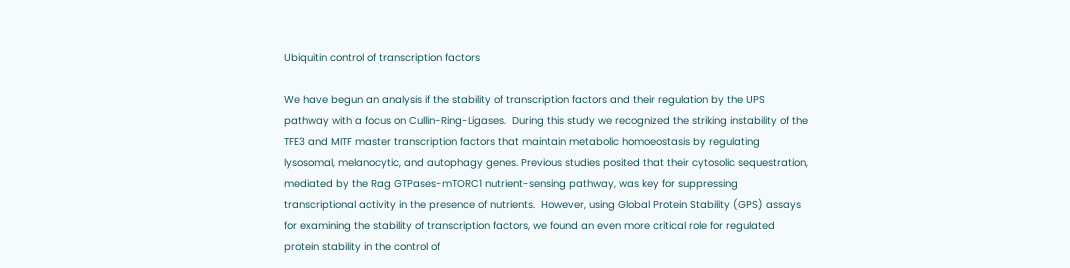Ubiquitin control of transcription factors

We have begun an analysis if the stability of transcription factors and their regulation by the UPS pathway with a focus on Cullin-Ring-Ligases.  During this study we recognized the striking instability of the TFE3 and MITF master transcription factors that maintain metabolic homoeostasis by regulating lysosomal, melanocytic, and autophagy genes. Previous studies posited that their cytosolic sequestration, mediated by the Rag GTPases-mTORC1 nutrient-sensing pathway, was key for suppressing transcriptional activity in the presence of nutrients.  However, using Global Protein Stability (GPS) assays for examining the stability of transcription factors, we found an even more critical role for regulated protein stability in the control of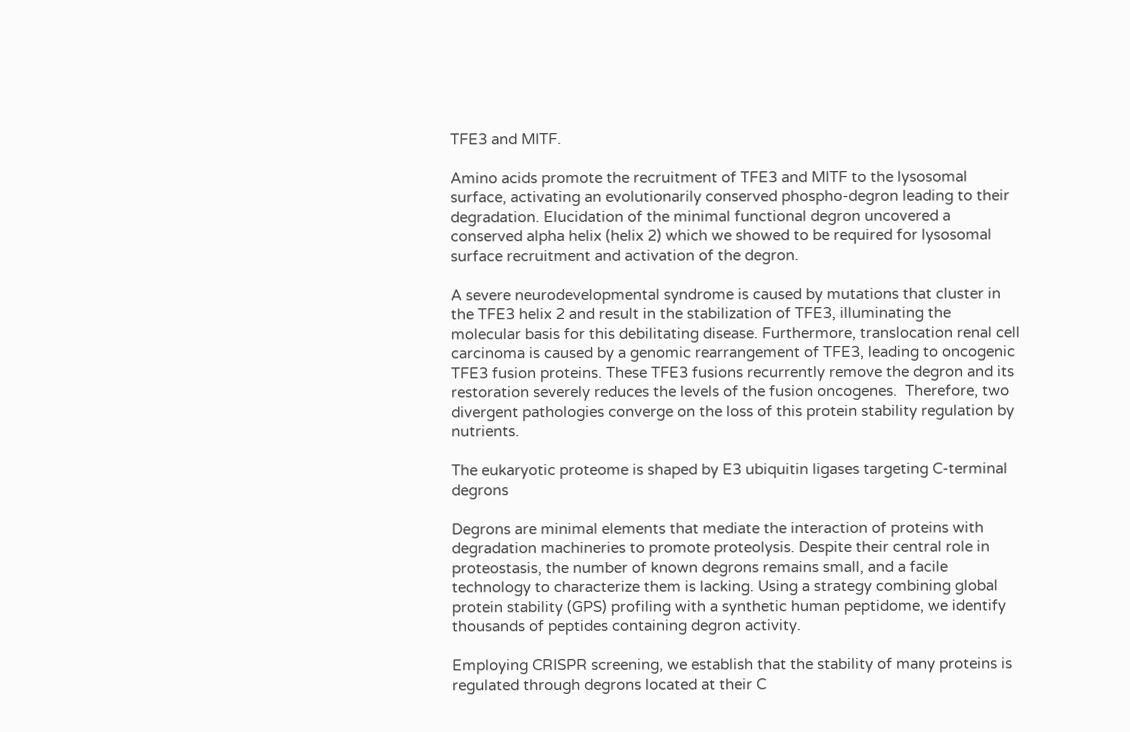TFE3 and MITF.

Amino acids promote the recruitment of TFE3 and MITF to the lysosomal surface, activating an evolutionarily conserved phospho-degron leading to their degradation. Elucidation of the minimal functional degron uncovered a conserved alpha helix (helix 2) which we showed to be required for lysosomal surface recruitment and activation of the degron.

A severe neurodevelopmental syndrome is caused by mutations that cluster in the TFE3 helix 2 and result in the stabilization of TFE3, illuminating the molecular basis for this debilitating disease. Furthermore, translocation renal cell carcinoma is caused by a genomic rearrangement of TFE3, leading to oncogenic TFE3 fusion proteins. These TFE3 fusions recurrently remove the degron and its restoration severely reduces the levels of the fusion oncogenes.  Therefore, two divergent pathologies converge on the loss of this protein stability regulation by nutrients.

The eukaryotic proteome is shaped by E3 ubiquitin ligases targeting C-terminal degrons

Degrons are minimal elements that mediate the interaction of proteins with degradation machineries to promote proteolysis. Despite their central role in proteostasis, the number of known degrons remains small, and a facile technology to characterize them is lacking. Using a strategy combining global protein stability (GPS) profiling with a synthetic human peptidome, we identify thousands of peptides containing degron activity.

Employing CRISPR screening, we establish that the stability of many proteins is regulated through degrons located at their C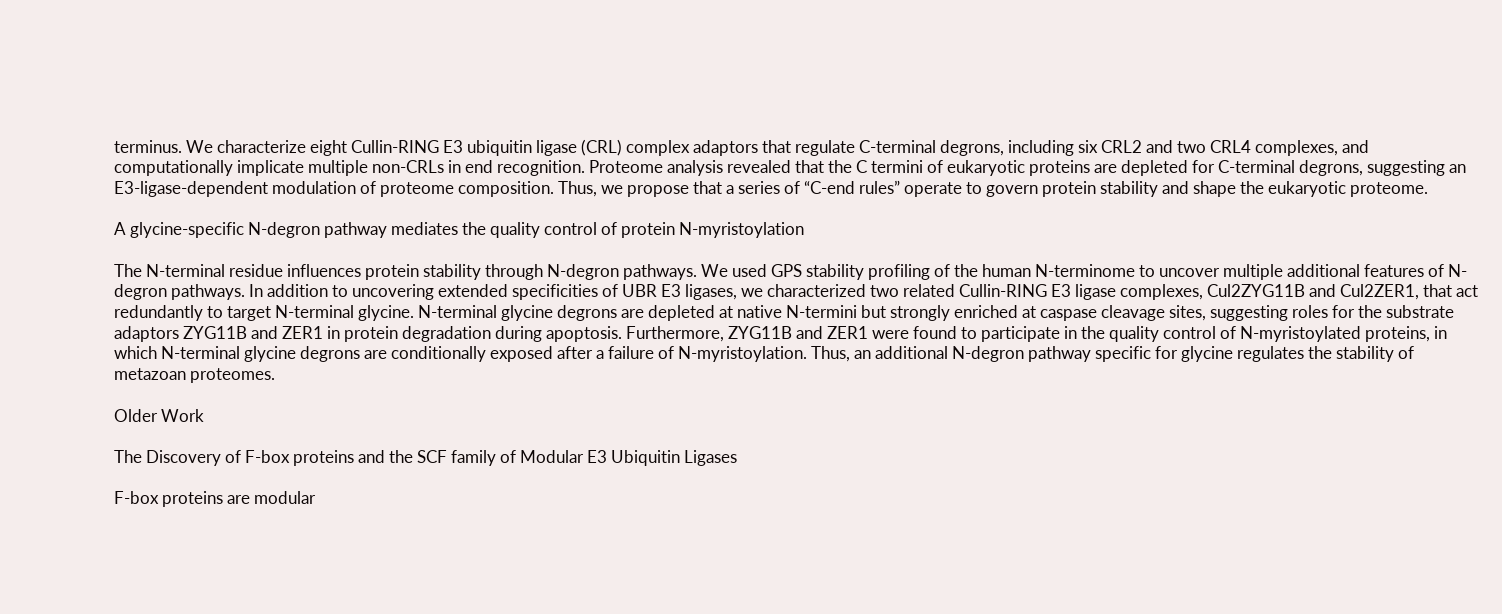terminus. We characterize eight Cullin-RING E3 ubiquitin ligase (CRL) complex adaptors that regulate C-terminal degrons, including six CRL2 and two CRL4 complexes, and computationally implicate multiple non-CRLs in end recognition. Proteome analysis revealed that the C termini of eukaryotic proteins are depleted for C-terminal degrons, suggesting an E3-ligase-dependent modulation of proteome composition. Thus, we propose that a series of “C-end rules” operate to govern protein stability and shape the eukaryotic proteome.

A glycine-specific N-degron pathway mediates the quality control of protein N-myristoylation

The N-terminal residue influences protein stability through N-degron pathways. We used GPS stability profiling of the human N-terminome to uncover multiple additional features of N-degron pathways. In addition to uncovering extended specificities of UBR E3 ligases, we characterized two related Cullin-RING E3 ligase complexes, Cul2ZYG11B and Cul2ZER1, that act redundantly to target N-terminal glycine. N-terminal glycine degrons are depleted at native N-termini but strongly enriched at caspase cleavage sites, suggesting roles for the substrate adaptors ZYG11B and ZER1 in protein degradation during apoptosis. Furthermore, ZYG11B and ZER1 were found to participate in the quality control of N-myristoylated proteins, in which N-terminal glycine degrons are conditionally exposed after a failure of N-myristoylation. Thus, an additional N-degron pathway specific for glycine regulates the stability of metazoan proteomes.

Older Work

The Discovery of F-box proteins and the SCF family of Modular E3 Ubiquitin Ligases

F-box proteins are modular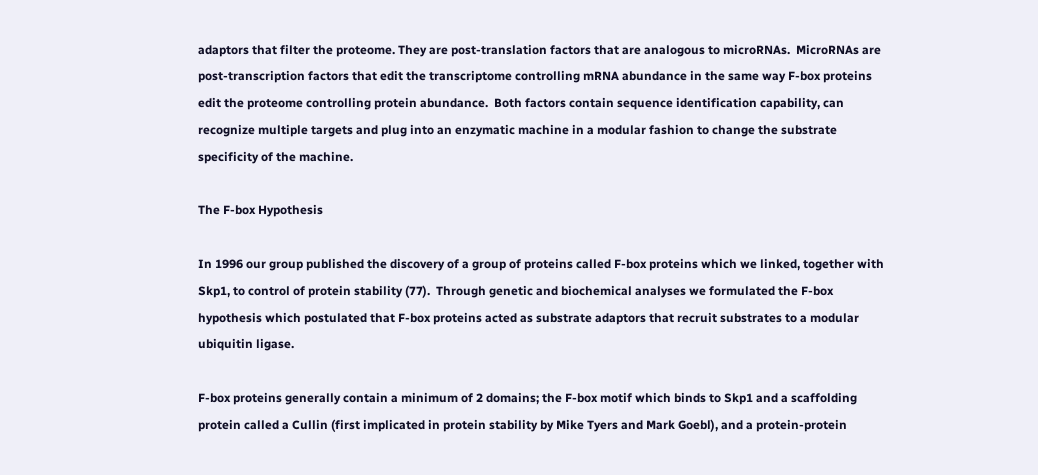adaptors that filter the proteome. They are post-translation factors that are analogous to microRNAs.  MicroRNAs are post-transcription factors that edit the transcriptome controlling mRNA abundance in the same way F-box proteins edit the proteome controlling protein abundance.  Both factors contain sequence identification capability, can recognize multiple targets and plug into an enzymatic machine in a modular fashion to change the substrate specificity of the machine.

The F-box Hypothesis

In 1996 our group published the discovery of a group of proteins called F-box proteins which we linked, together with Skp1, to control of protein stability (77).  Through genetic and biochemical analyses we formulated the F-box hypothesis which postulated that F-box proteins acted as substrate adaptors that recruit substrates to a modular ubiquitin ligase.

F-box proteins generally contain a minimum of 2 domains; the F-box motif which binds to Skp1 and a scaffolding protein called a Cullin (first implicated in protein stability by Mike Tyers and Mark Goebl), and a protein-protein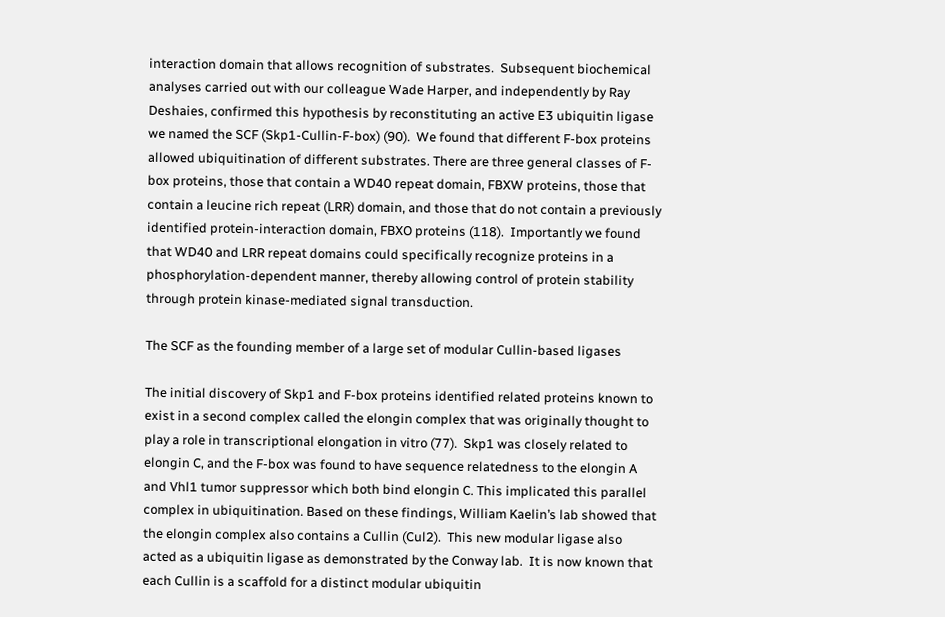interaction domain that allows recognition of substrates.  Subsequent biochemical analyses carried out with our colleague Wade Harper, and independently by Ray Deshaies, confirmed this hypothesis by reconstituting an active E3 ubiquitin ligase we named the SCF (Skp1-Cullin-F-box) (90).  We found that different F-box proteins allowed ubiquitination of different substrates. There are three general classes of F-box proteins, those that contain a WD40 repeat domain, FBXW proteins, those that contain a leucine rich repeat (LRR) domain, and those that do not contain a previously identified protein-interaction domain, FBXO proteins (118).  Importantly we found that WD40 and LRR repeat domains could specifically recognize proteins in a phosphorylation-dependent manner, thereby allowing control of protein stability through protein kinase-mediated signal transduction.

The SCF as the founding member of a large set of modular Cullin-based ligases

The initial discovery of Skp1 and F-box proteins identified related proteins known to exist in a second complex called the elongin complex that was originally thought to play a role in transcriptional elongation in vitro (77).  Skp1 was closely related to elongin C, and the F-box was found to have sequence relatedness to the elongin A and Vhl1 tumor suppressor which both bind elongin C. This implicated this parallel complex in ubiquitination. Based on these findings, William Kaelin’s lab showed that the elongin complex also contains a Cullin (Cul2).  This new modular ligase also acted as a ubiquitin ligase as demonstrated by the Conway lab.  It is now known that each Cullin is a scaffold for a distinct modular ubiquitin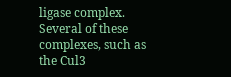ligase complex.  Several of these complexes, such as the Cul3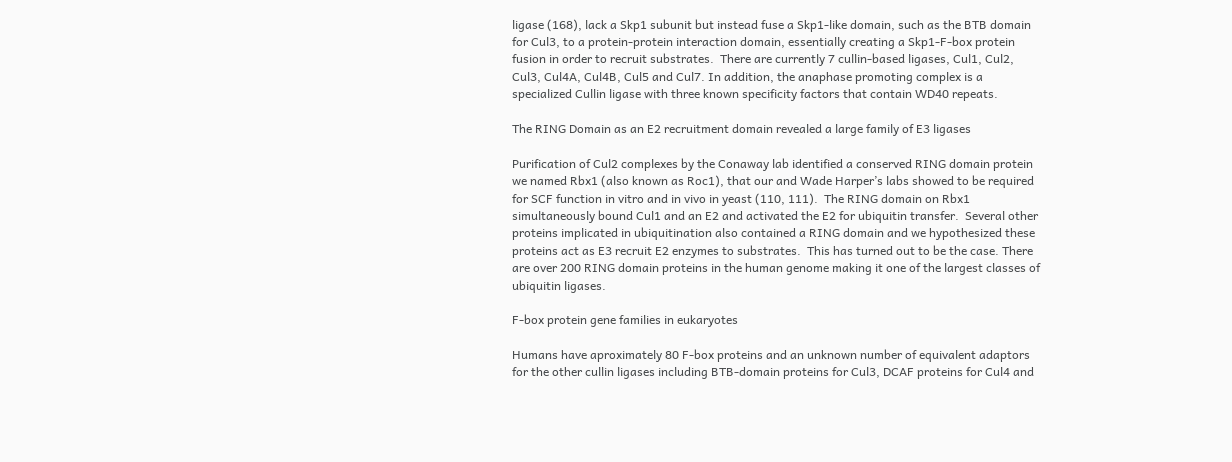ligase (168), lack a Skp1 subunit but instead fuse a Skp1-like domain, such as the BTB domain for Cul3, to a protein-protein interaction domain, essentially creating a Skp1-F-box protein fusion in order to recruit substrates.  There are currently 7 cullin-based ligases, Cul1, Cul2, Cul3, Cul4A, Cul4B, Cul5 and Cul7. In addition, the anaphase promoting complex is a specialized Cullin ligase with three known specificity factors that contain WD40 repeats.

The RING Domain as an E2 recruitment domain revealed a large family of E3 ligases

Purification of Cul2 complexes by the Conaway lab identified a conserved RING domain protein we named Rbx1 (also known as Roc1), that our and Wade Harper’s labs showed to be required for SCF function in vitro and in vivo in yeast (110, 111).  The RING domain on Rbx1 simultaneously bound Cul1 and an E2 and activated the E2 for ubiquitin transfer.  Several other proteins implicated in ubiquitination also contained a RING domain and we hypothesized these proteins act as E3 recruit E2 enzymes to substrates.  This has turned out to be the case. There are over 200 RING domain proteins in the human genome making it one of the largest classes of ubiquitin ligases.

F-box protein gene families in eukaryotes

Humans have aproximately 80 F-box proteins and an unknown number of equivalent adaptors for the other cullin ligases including BTB-domain proteins for Cul3, DCAF proteins for Cul4 and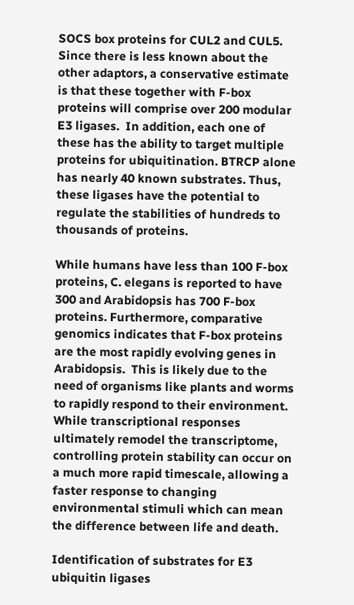SOCS box proteins for CUL2 and CUL5.  Since there is less known about the other adaptors, a conservative estimate is that these together with F-box proteins will comprise over 200 modular E3 ligases.  In addition, each one of these has the ability to target multiple proteins for ubiquitination. BTRCP alone has nearly 40 known substrates. Thus, these ligases have the potential to regulate the stabilities of hundreds to thousands of proteins.

While humans have less than 100 F-box proteins, C. elegans is reported to have 300 and Arabidopsis has 700 F-box proteins. Furthermore, comparative genomics indicates that F-box proteins are the most rapidly evolving genes in Arabidopsis.  This is likely due to the need of organisms like plants and worms to rapidly respond to their environment. While transcriptional responses ultimately remodel the transcriptome, controlling protein stability can occur on a much more rapid timescale, allowing a faster response to changing environmental stimuli which can mean the difference between life and death.

Identification of substrates for E3 ubiquitin ligases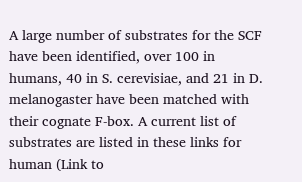A large number of substrates for the SCF have been identified, over 100 in humans, 40 in S. cerevisiae, and 21 in D. melanogaster have been matched with their cognate F-box. A current list of substrates are listed in these links for human (Link to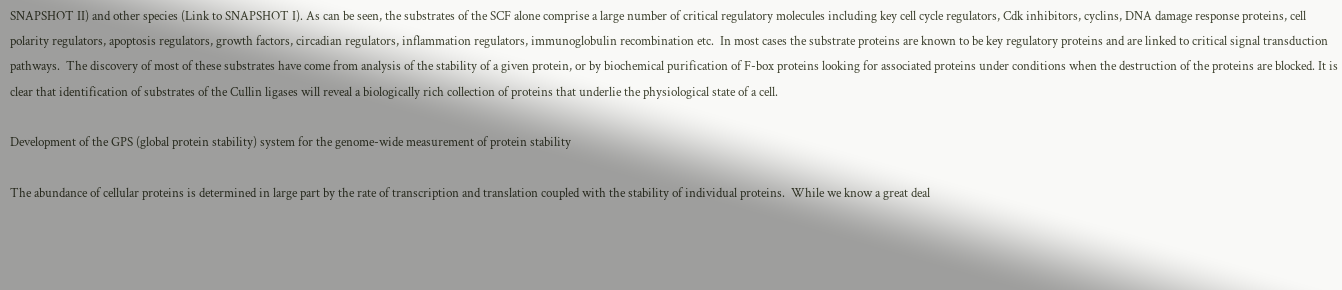SNAPSHOT II) and other species (Link to SNAPSHOT I). As can be seen, the substrates of the SCF alone comprise a large number of critical regulatory molecules including key cell cycle regulators, Cdk inhibitors, cyclins, DNA damage response proteins, cell polarity regulators, apoptosis regulators, growth factors, circadian regulators, inflammation regulators, immunoglobulin recombination etc.  In most cases the substrate proteins are known to be key regulatory proteins and are linked to critical signal transduction pathways.  The discovery of most of these substrates have come from analysis of the stability of a given protein, or by biochemical purification of F-box proteins looking for associated proteins under conditions when the destruction of the proteins are blocked. It is clear that identification of substrates of the Cullin ligases will reveal a biologically rich collection of proteins that underlie the physiological state of a cell.

Development of the GPS (global protein stability) system for the genome-wide measurement of protein stability

The abundance of cellular proteins is determined in large part by the rate of transcription and translation coupled with the stability of individual proteins.  While we know a great deal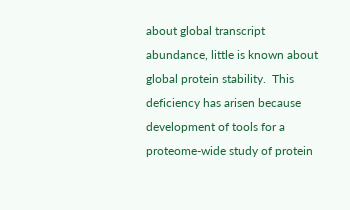about global transcript abundance, little is known about global protein stability.  This deficiency has arisen because development of tools for a proteome-wide study of protein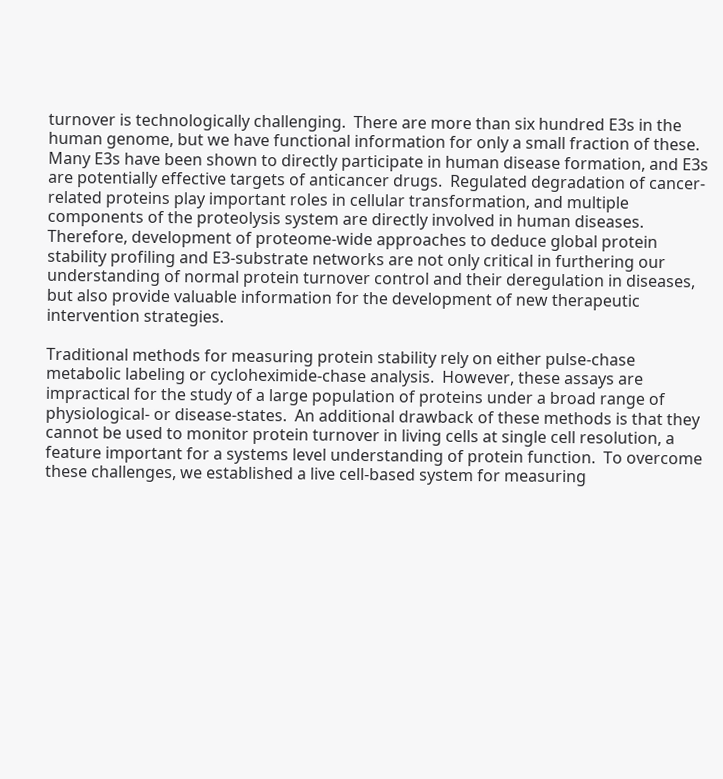turnover is technologically challenging.  There are more than six hundred E3s in the human genome, but we have functional information for only a small fraction of these.  Many E3s have been shown to directly participate in human disease formation, and E3s are potentially effective targets of anticancer drugs.  Regulated degradation of cancer-related proteins play important roles in cellular transformation, and multiple components of the proteolysis system are directly involved in human diseases.  Therefore, development of proteome-wide approaches to deduce global protein stability profiling and E3-substrate networks are not only critical in furthering our understanding of normal protein turnover control and their deregulation in diseases, but also provide valuable information for the development of new therapeutic intervention strategies.

Traditional methods for measuring protein stability rely on either pulse-chase metabolic labeling or cycloheximide-chase analysis.  However, these assays are impractical for the study of a large population of proteins under a broad range of physiological- or disease-states.  An additional drawback of these methods is that they cannot be used to monitor protein turnover in living cells at single cell resolution, a feature important for a systems level understanding of protein function.  To overcome these challenges, we established a live cell-based system for measuring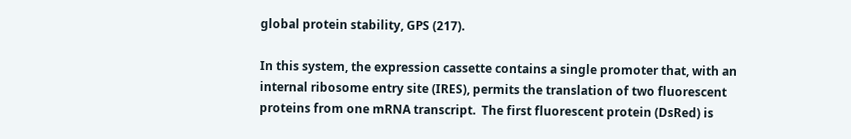global protein stability, GPS (217).

In this system, the expression cassette contains a single promoter that, with an internal ribosome entry site (IRES), permits the translation of two fluorescent proteins from one mRNA transcript.  The first fluorescent protein (DsRed) is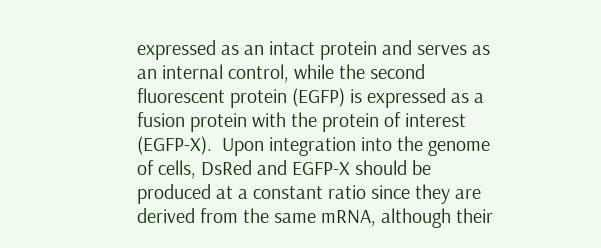expressed as an intact protein and serves as an internal control, while the second fluorescent protein (EGFP) is expressed as a fusion protein with the protein of interest (EGFP-X).  Upon integration into the genome of cells, DsRed and EGFP-X should be produced at a constant ratio since they are derived from the same mRNA, although their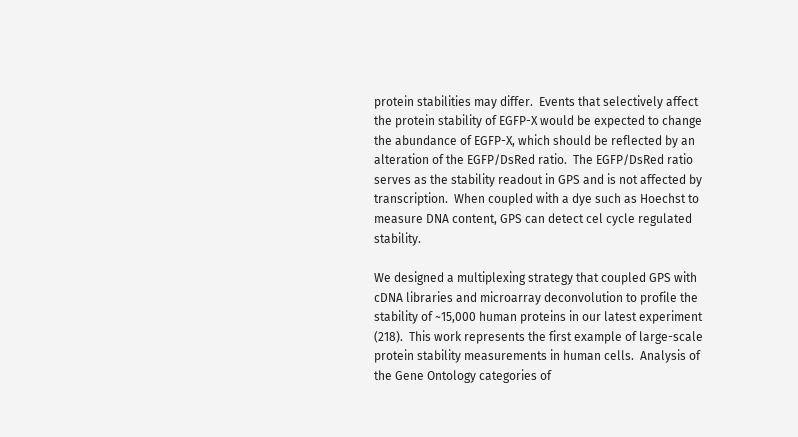protein stabilities may differ.  Events that selectively affect the protein stability of EGFP-X would be expected to change the abundance of EGFP-X, which should be reflected by an alteration of the EGFP/DsRed ratio.  The EGFP/DsRed ratio serves as the stability readout in GPS and is not affected by transcription.  When coupled with a dye such as Hoechst to measure DNA content, GPS can detect cel cycle regulated stability.

We designed a multiplexing strategy that coupled GPS with cDNA libraries and microarray deconvolution to profile the stability of ~15,000 human proteins in our latest experiment (218).  This work represents the first example of large-scale protein stability measurements in human cells.  Analysis of the Gene Ontology categories of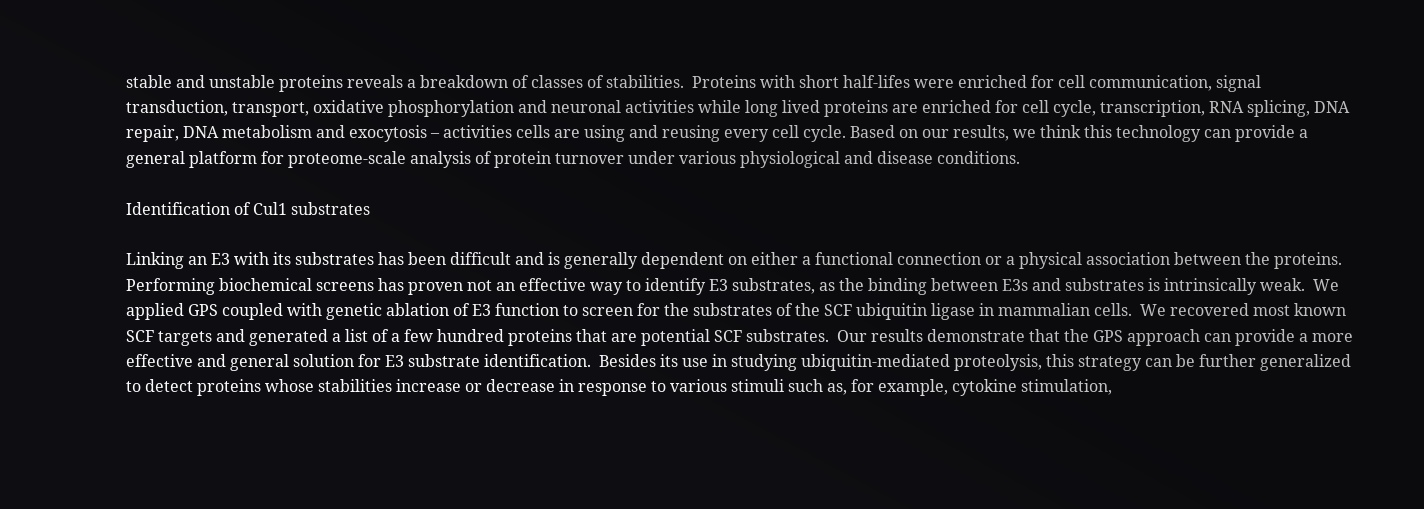stable and unstable proteins reveals a breakdown of classes of stabilities.  Proteins with short half-lifes were enriched for cell communication, signal transduction, transport, oxidative phosphorylation and neuronal activities while long lived proteins are enriched for cell cycle, transcription, RNA splicing, DNA repair, DNA metabolism and exocytosis – activities cells are using and reusing every cell cycle. Based on our results, we think this technology can provide a general platform for proteome-scale analysis of protein turnover under various physiological and disease conditions.

Identification of Cul1 substrates

Linking an E3 with its substrates has been difficult and is generally dependent on either a functional connection or a physical association between the proteins.  Performing biochemical screens has proven not an effective way to identify E3 substrates, as the binding between E3s and substrates is intrinsically weak.  We applied GPS coupled with genetic ablation of E3 function to screen for the substrates of the SCF ubiquitin ligase in mammalian cells.  We recovered most known SCF targets and generated a list of a few hundred proteins that are potential SCF substrates.  Our results demonstrate that the GPS approach can provide a more effective and general solution for E3 substrate identification.  Besides its use in studying ubiquitin-mediated proteolysis, this strategy can be further generalized to detect proteins whose stabilities increase or decrease in response to various stimuli such as, for example, cytokine stimulation,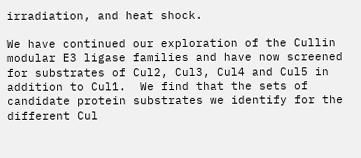irradiation, and heat shock.

We have continued our exploration of the Cullin modular E3 ligase families and have now screened for substrates of Cul2, Cul3, Cul4 and Cul5 in addition to Cul1.  We find that the sets of candidate protein substrates we identify for the different Cul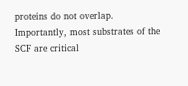proteins do not overlap.  Importantly, most substrates of the SCF are critical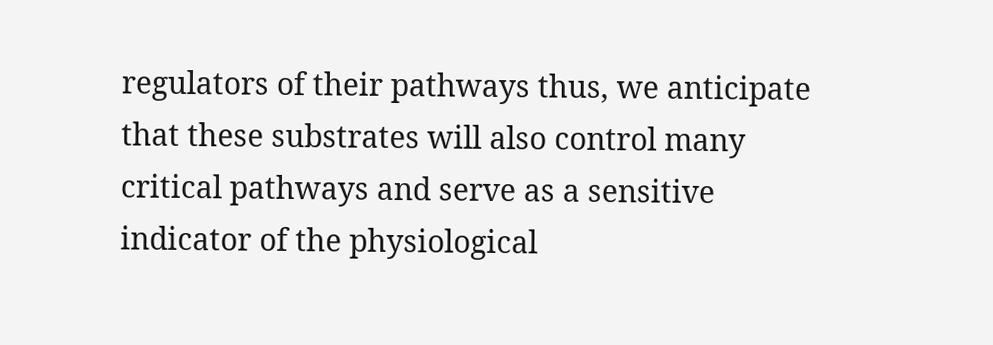regulators of their pathways thus, we anticipate that these substrates will also control many critical pathways and serve as a sensitive indicator of the physiological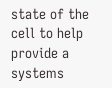state of the cell to help provide a systems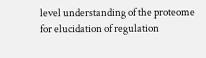level understanding of the proteome for elucidation of regulation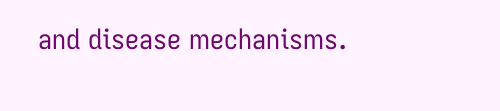and disease mechanisms.